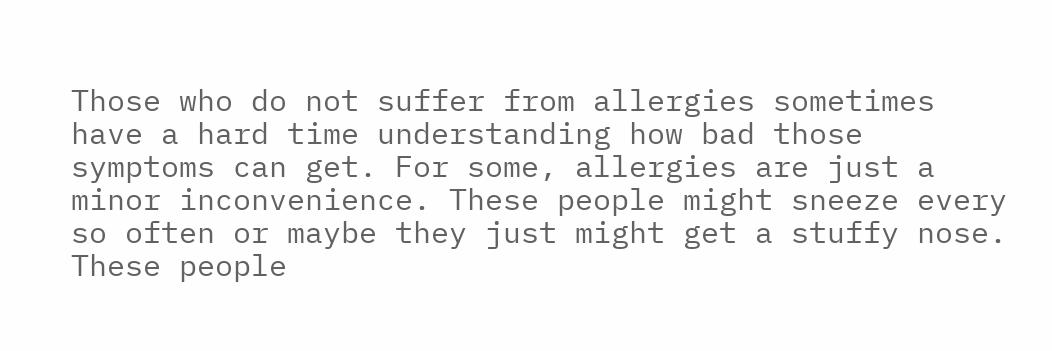Those who do not suffer from allergies sometimes have a hard time understanding how bad those symptoms can get. For some, allergies are just a minor inconvenience. These people might sneeze every so often or maybe they just might get a stuffy nose. These people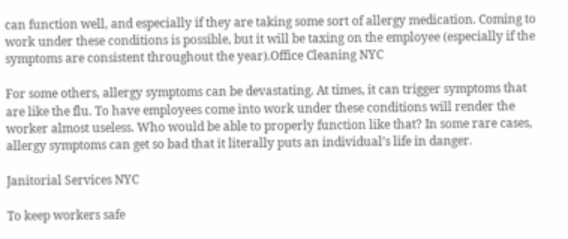can function well, and especially if they are taking some sort of allergy medication. Coming to work under these conditions is possible, but it will be taxing on the employee (especially if the symptoms are consistent throughout the year).Office Cleaning NYC

For some others, allergy symptoms can be devastating. At times, it can trigger symptoms that are like the flu. To have employees come into work under these conditions will render the worker almost useless. Who would be able to properly function like that? In some rare cases, allergy symptoms can get so bad that it literally puts an individual’s life in danger.

Janitorial Services NYC

To keep workers safe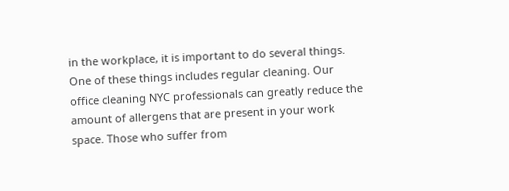in the workplace, it is important to do several things. One of these things includes regular cleaning. Our office cleaning NYC professionals can greatly reduce the amount of allergens that are present in your work space. Those who suffer from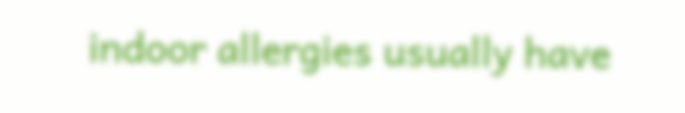indoor allergies usually have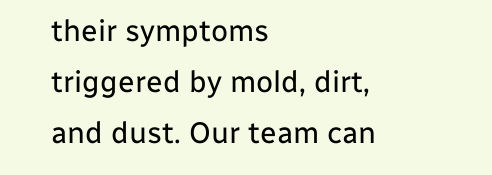their symptoms triggered by mold, dirt, and dust. Our team can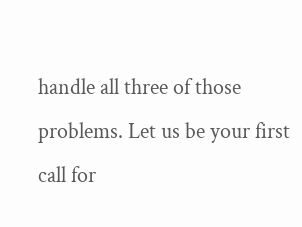handle all three of those problems. Let us be your first call for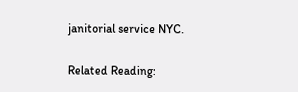janitorial service NYC.

Related Reading: